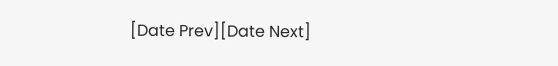[Date Prev][Date Next]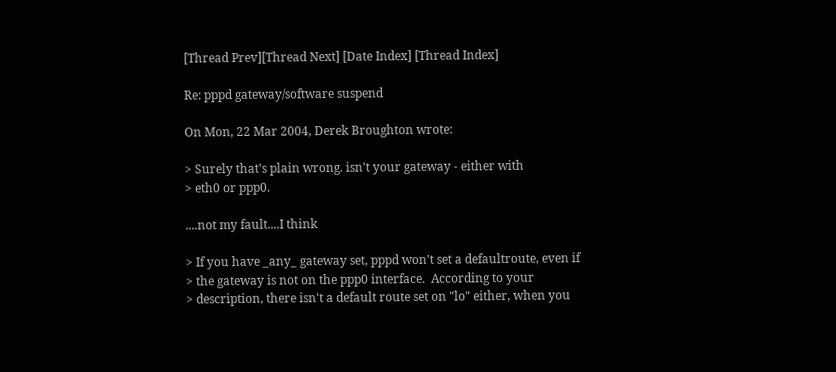[Thread Prev][Thread Next] [Date Index] [Thread Index]

Re: pppd gateway/software suspend

On Mon, 22 Mar 2004, Derek Broughton wrote:

> Surely that's plain wrong. isn't your gateway - either with
> eth0 or ppp0.

....not my fault....I think

> If you have _any_ gateway set, pppd won't set a defaultroute, even if
> the gateway is not on the ppp0 interface.  According to your
> description, there isn't a default route set on "lo" either, when you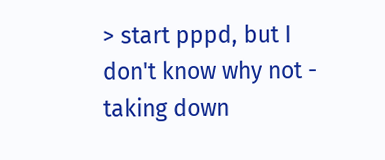> start pppd, but I don't know why not - taking down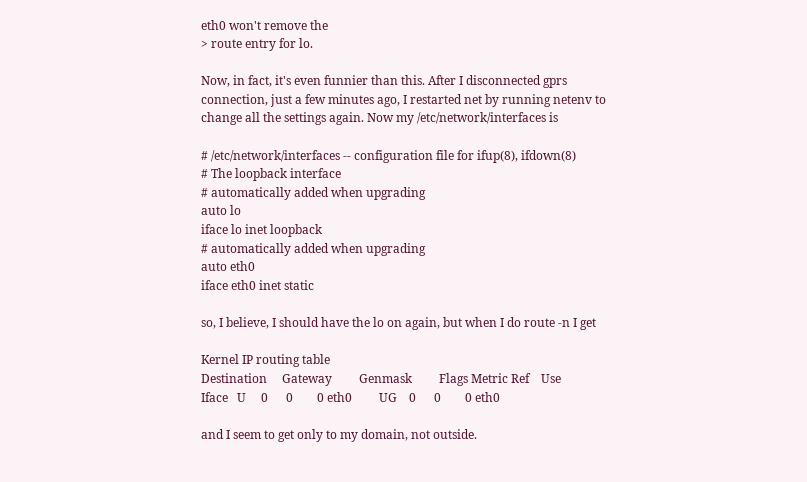eth0 won't remove the
> route entry for lo.

Now, in fact, it's even funnier than this. After I disconnected gprs
connection, just a few minutes ago, I restarted net by running netenv to
change all the settings again. Now my /etc/network/interfaces is

# /etc/network/interfaces -- configuration file for ifup(8), ifdown(8)
# The loopback interface
# automatically added when upgrading
auto lo
iface lo inet loopback
# automatically added when upgrading
auto eth0
iface eth0 inet static

so, I believe, I should have the lo on again, but when I do route -n I get

Kernel IP routing table
Destination     Gateway         Genmask         Flags Metric Ref    Use
Iface   U     0      0        0 eth0         UG    0      0        0 eth0

and I seem to get only to my domain, not outside.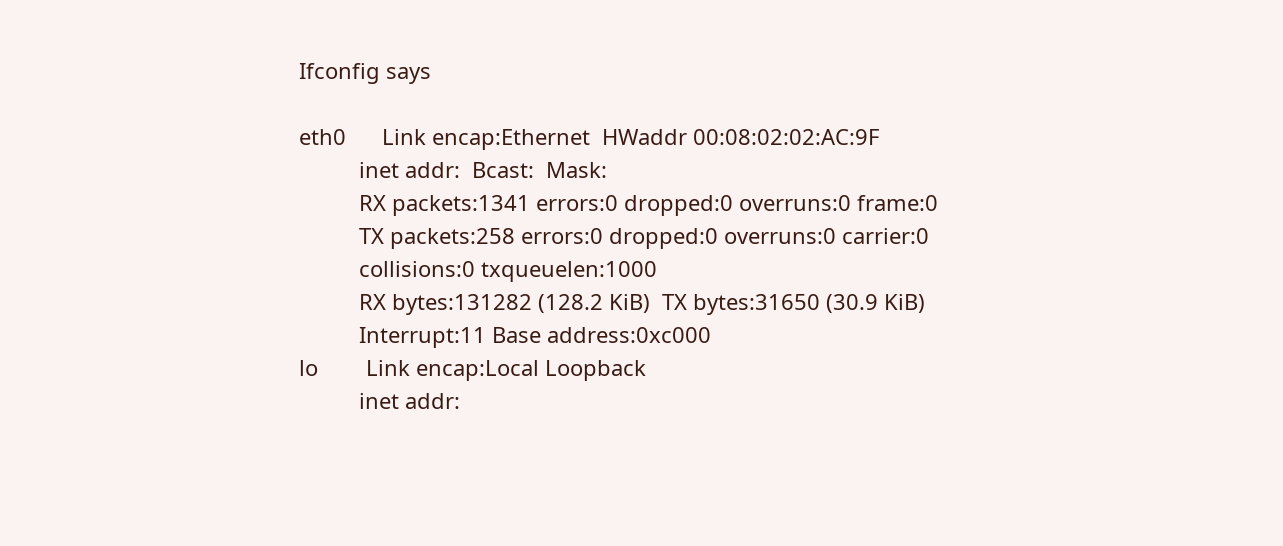Ifconfig says

eth0      Link encap:Ethernet  HWaddr 00:08:02:02:AC:9F
          inet addr:  Bcast:  Mask:
          RX packets:1341 errors:0 dropped:0 overruns:0 frame:0
          TX packets:258 errors:0 dropped:0 overruns:0 carrier:0
          collisions:0 txqueuelen:1000
          RX bytes:131282 (128.2 KiB)  TX bytes:31650 (30.9 KiB)
          Interrupt:11 Base address:0xc000
lo        Link encap:Local Loopback
          inet addr: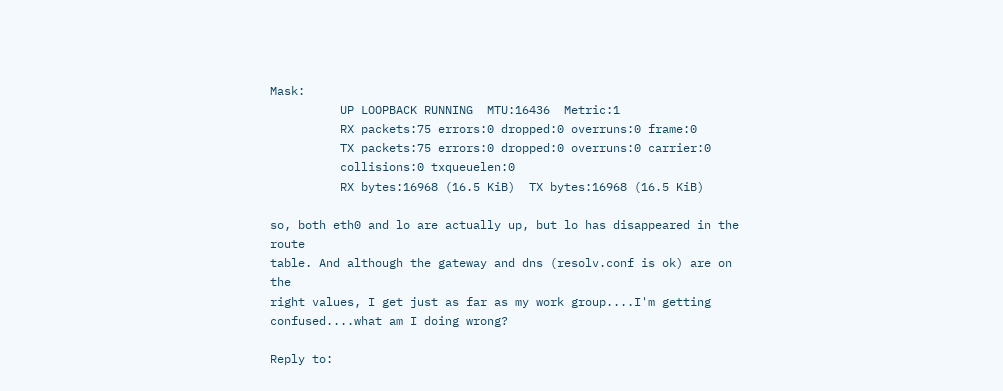Mask:
          UP LOOPBACK RUNNING  MTU:16436  Metric:1
          RX packets:75 errors:0 dropped:0 overruns:0 frame:0
          TX packets:75 errors:0 dropped:0 overruns:0 carrier:0
          collisions:0 txqueuelen:0
          RX bytes:16968 (16.5 KiB)  TX bytes:16968 (16.5 KiB)

so, both eth0 and lo are actually up, but lo has disappeared in the route
table. And although the gateway and dns (resolv.conf is ok) are on the
right values, I get just as far as my work group....I'm getting
confused....what am I doing wrong?

Reply to: